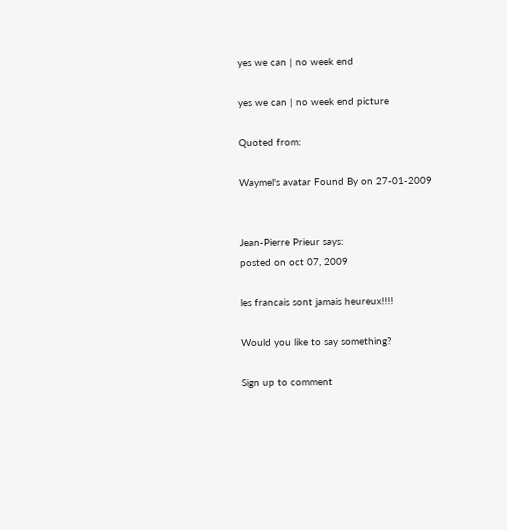yes we can | no week end

yes we can | no week end picture

Quoted from:

Waymel's avatar Found By on 27-01-2009


Jean-Pierre Prieur says:
posted on oct 07, 2009

les francais sont jamais heureux!!!!

Would you like to say something?

Sign up to comment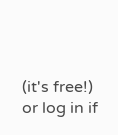(it's free!) or log in if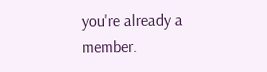you're already a member.